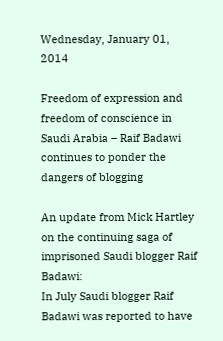Wednesday, January 01, 2014

Freedom of expression and freedom of conscience in Saudi Arabia – Raif Badawi continues to ponder the dangers of blogging

An update from Mick Hartley on the continuing saga of imprisoned Saudi blogger Raif Badawi:
In July Saudi blogger Raif Badawi was reported to have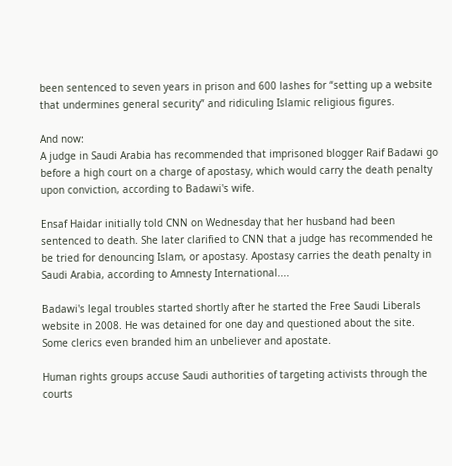been sentenced to seven years in prison and 600 lashes for “setting up a website that undermines general security” and ridiculing Islamic religious figures.

And now:
A judge in Saudi Arabia has recommended that imprisoned blogger Raif Badawi go before a high court on a charge of apostasy, which would carry the death penalty upon conviction, according to Badawi's wife.

Ensaf Haidar initially told CNN on Wednesday that her husband had been sentenced to death. She later clarified to CNN that a judge has recommended he be tried for denouncing Islam, or apostasy. Apostasy carries the death penalty in Saudi Arabia, according to Amnesty International....

Badawi's legal troubles started shortly after he started the Free Saudi Liberals website in 2008. He was detained for one day and questioned about the site. Some clerics even branded him an unbeliever and apostate.

Human rights groups accuse Saudi authorities of targeting activists through the courts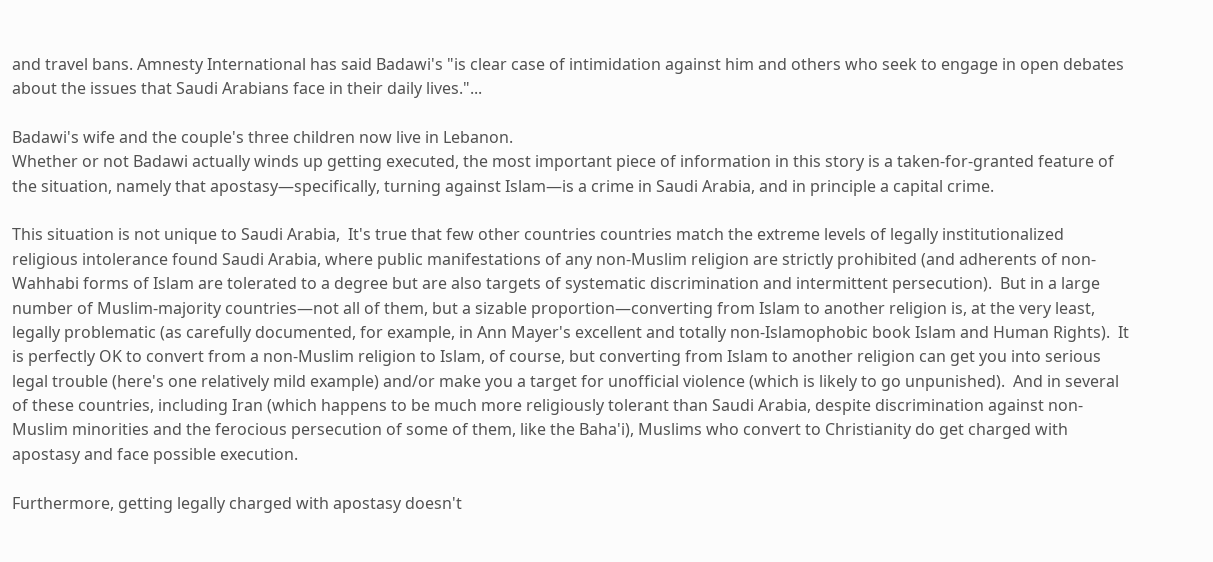and travel bans. Amnesty International has said Badawi's "is clear case of intimidation against him and others who seek to engage in open debates about the issues that Saudi Arabians face in their daily lives."...

Badawi's wife and the couple's three children now live in Lebanon.
Whether or not Badawi actually winds up getting executed, the most important piece of information in this story is a taken-for-granted feature of the situation, namely that apostasy—specifically, turning against Islam—is a crime in Saudi Arabia, and in principle a capital crime.

This situation is not unique to Saudi Arabia,  It's true that few other countries countries match the extreme levels of legally institutionalized religious intolerance found Saudi Arabia, where public manifestations of any non-Muslim religion are strictly prohibited (and adherents of non-Wahhabi forms of Islam are tolerated to a degree but are also targets of systematic discrimination and intermittent persecution).  But in a large number of Muslim-majority countries—not all of them, but a sizable proportion—converting from Islam to another religion is, at the very least, legally problematic (as carefully documented, for example, in Ann Mayer's excellent and totally non-Islamophobic book Islam and Human Rights).  It is perfectly OK to convert from a non-Muslim religion to Islam, of course, but converting from Islam to another religion can get you into serious legal trouble (here's one relatively mild example) and/or make you a target for unofficial violence (which is likely to go unpunished).  And in several of these countries, including Iran (which happens to be much more religiously tolerant than Saudi Arabia, despite discrimination against non-Muslim minorities and the ferocious persecution of some of them, like the Baha'i), Muslims who convert to Christianity do get charged with apostasy and face possible execution.

Furthermore, getting legally charged with apostasy doesn't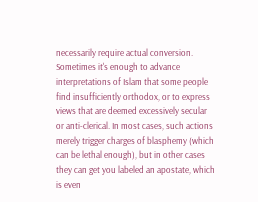necessarily require actual conversion. Sometimes it's enough to advance interpretations of Islam that some people find insufficiently orthodox, or to express views that are deemed excessively secular or anti-clerical. In most cases, such actions merely trigger charges of blasphemy (which can be lethal enough), but in other cases they can get you labeled an apostate, which is even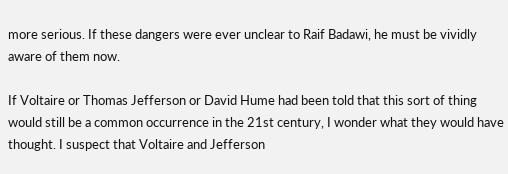more serious. If these dangers were ever unclear to Raif Badawi, he must be vividly aware of them now.

If Voltaire or Thomas Jefferson or David Hume had been told that this sort of thing would still be a common occurrence in the 21st century, I wonder what they would have thought. I suspect that Voltaire and Jefferson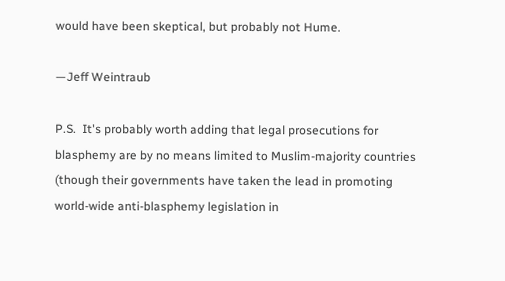would have been skeptical, but probably not Hume.

—Jeff Weintraub

P.S.  It's probably worth adding that legal prosecutions for blasphemy are by no means limited to Muslim-majority countries (though their governments have taken the lead in promoting world-wide anti-blasphemy legislation in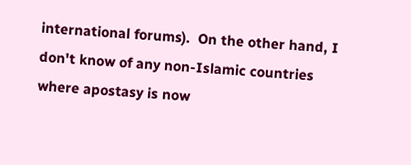international forums).  On the other hand, I don't know of any non-Islamic countries where apostasy is now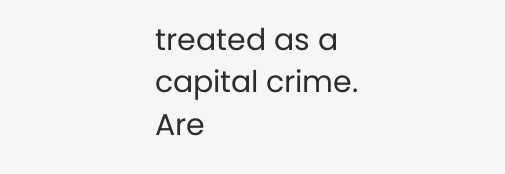treated as a capital crime.  Are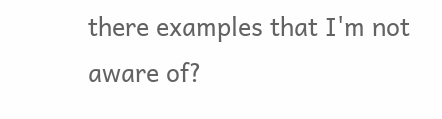there examples that I'm not aware of?